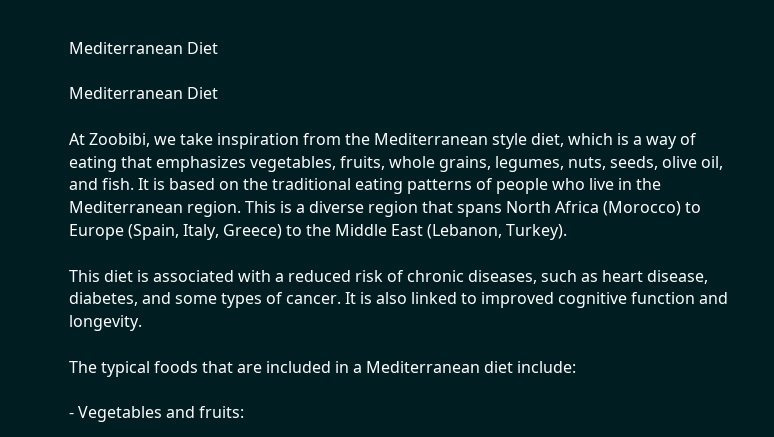Mediterranean Diet

Mediterranean Diet

At Zoobibi, we take inspiration from the Mediterranean style diet, which is a way of eating that emphasizes vegetables, fruits, whole grains, legumes, nuts, seeds, olive oil, and fish. It is based on the traditional eating patterns of people who live in the Mediterranean region. This is a diverse region that spans North Africa (Morocco) to Europe (Spain, Italy, Greece) to the Middle East (Lebanon, Turkey).

This diet is associated with a reduced risk of chronic diseases, such as heart disease, diabetes, and some types of cancer. It is also linked to improved cognitive function and longevity.

The typical foods that are included in a Mediterranean diet include:

- Vegetables and fruits: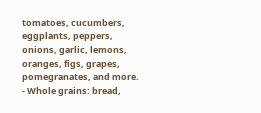tomatoes, cucumbers, eggplants, peppers, onions, garlic, lemons, oranges, figs, grapes, pomegranates, and more.
- Whole grains: bread,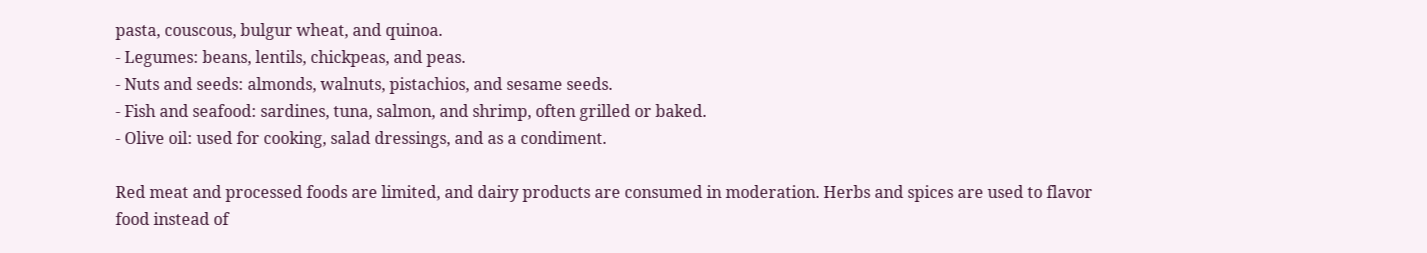pasta, couscous, bulgur wheat, and quinoa.
- Legumes: beans, lentils, chickpeas, and peas.
- Nuts and seeds: almonds, walnuts, pistachios, and sesame seeds.
- Fish and seafood: sardines, tuna, salmon, and shrimp, often grilled or baked.
- Olive oil: used for cooking, salad dressings, and as a condiment.

Red meat and processed foods are limited, and dairy products are consumed in moderation. Herbs and spices are used to flavor food instead of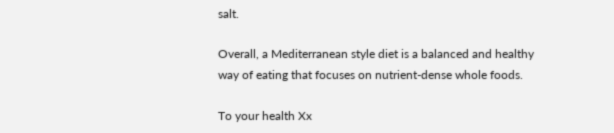salt.

Overall, a Mediterranean style diet is a balanced and healthy way of eating that focuses on nutrient-dense whole foods.

To your health Xx